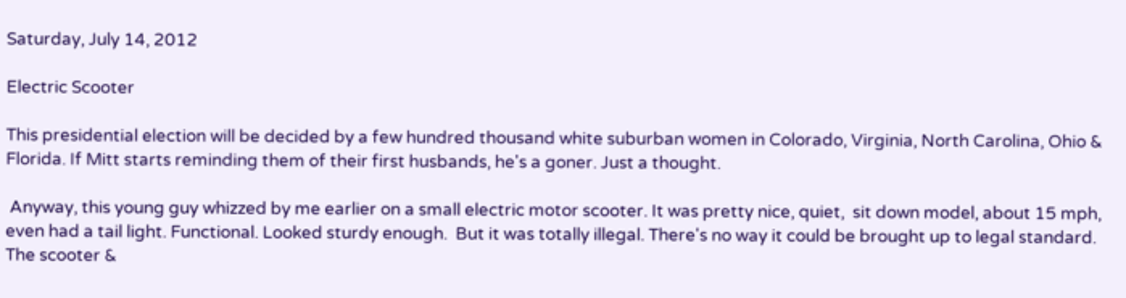Saturday, July 14, 2012

Electric Scooter

This presidential election will be decided by a few hundred thousand white suburban women in Colorado, Virginia, North Carolina, Ohio & Florida. If Mitt starts reminding them of their first husbands, he's a goner. Just a thought.

 Anyway, this young guy whizzed by me earlier on a small electric motor scooter. It was pretty nice, quiet,  sit down model, about 15 mph, even had a tail light. Functional. Looked sturdy enough.  But it was totally illegal. There's no way it could be brought up to legal standard.  The scooter &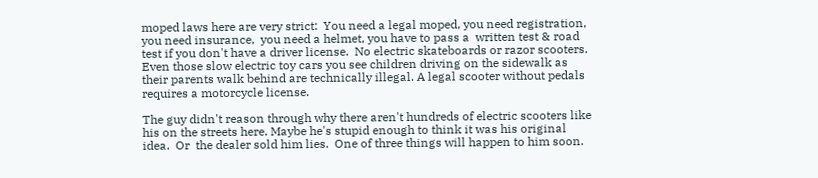moped laws here are very strict:  You need a legal moped, you need registration, you need insurance,  you need a helmet, you have to pass a  written test & road test if you don't have a driver license.  No electric skateboards or razor scooters. Even those slow electric toy cars you see children driving on the sidewalk as their parents walk behind are technically illegal. A legal scooter without pedals requires a motorcycle license.

The guy didn't reason through why there aren't hundreds of electric scooters like his on the streets here. Maybe he's stupid enough to think it was his original idea.  Or  the dealer sold him lies.  One of three things will happen to him soon.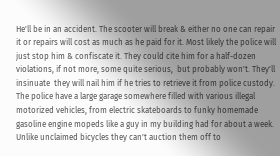He'll be in an accident. The scooter will break & either no one can repair it or repairs will cost as much as he paid for it. Most likely the police will just stop him & confiscate it. They could cite him for a half-dozen violations, if not more, some quite serious,  but probably won't. They'll insinuate  they will nail him if he tries to retrieve it from police custody. The police have a large garage somewhere filled with various illegal motorized vehicles, from electric skateboards to funky homemade gasoline engine mopeds like a guy in my building had for about a week.  Unlike unclaimed bicycles they can't auction them off to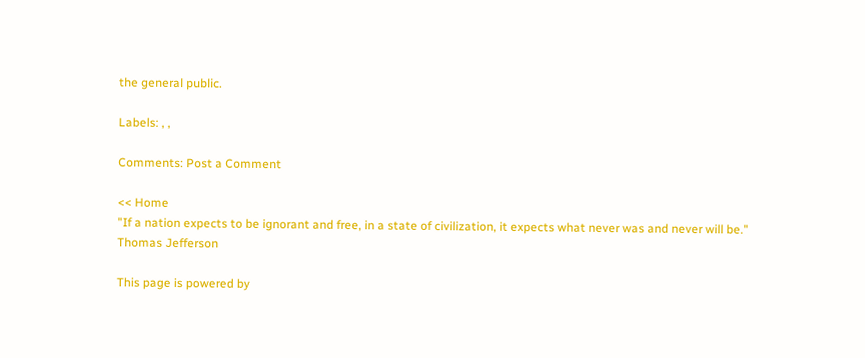the general public.

Labels: , ,

Comments: Post a Comment

<< Home
"If a nation expects to be ignorant and free, in a state of civilization, it expects what never was and never will be." Thomas Jefferson

This page is powered by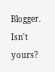Blogger. Isn't yours?